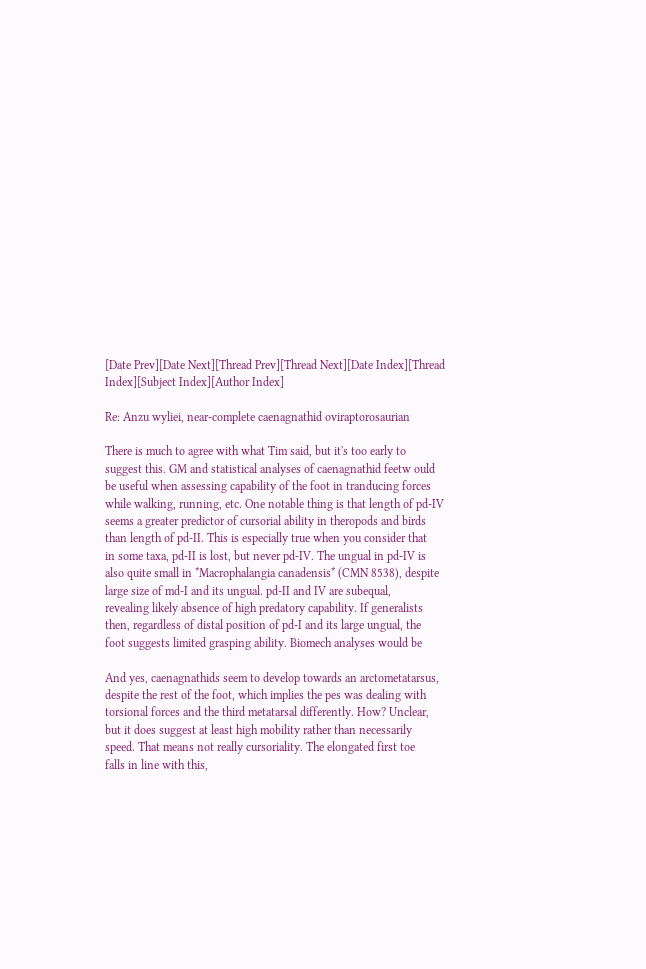[Date Prev][Date Next][Thread Prev][Thread Next][Date Index][Thread Index][Subject Index][Author Index]

Re: Anzu wyliei, near-complete caenagnathid oviraptorosaurian

There is much to agree with what Tim said, but it's too early to
suggest this. GM and statistical analyses of caenagnathid feetw ould
be useful when assessing capability of the foot in tranducing forces
while walking, running, etc. One notable thing is that length of pd-IV
seems a greater predictor of cursorial ability in theropods and birds
than length of pd-II. This is especially true when you consider that
in some taxa, pd-II is lost, but never pd-IV. The ungual in pd-IV is
also quite small in *Macrophalangia canadensis* (CMN 8538), despite
large size of md-I and its ungual. pd-II and IV are subequal,
revealing likely absence of high predatory capability. If generalists
then, regardless of distal position of pd-I and its large ungual, the
foot suggests limited grasping ability. Biomech analyses would be

And yes, caenagnathids seem to develop towards an arctometatarsus,
despite the rest of the foot, which implies the pes was dealing with
torsional forces and the third metatarsal differently. How? Unclear,
but it does suggest at least high mobility rather than necessarily
speed. That means not really cursoriality. The elongated first toe
falls in line with this,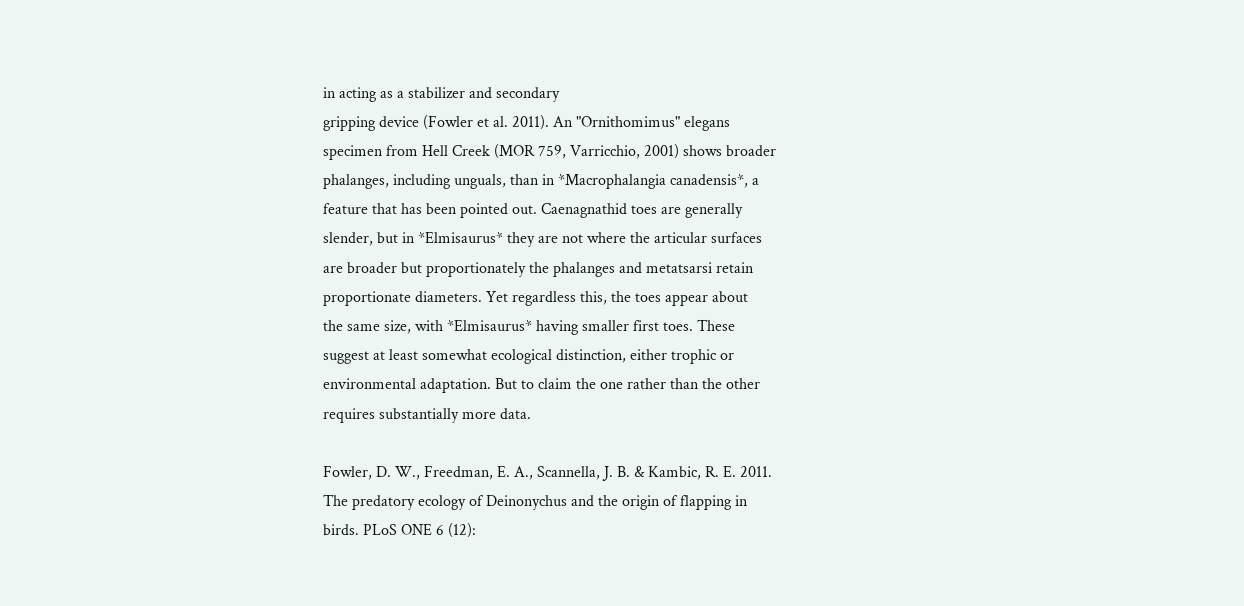in acting as a stabilizer and secondary
gripping device (Fowler et al. 2011). An "Ornithomimus" elegans
specimen from Hell Creek (MOR 759, Varricchio, 2001) shows broader
phalanges, including unguals, than in *Macrophalangia canadensis*, a
feature that has been pointed out. Caenagnathid toes are generally
slender, but in *Elmisaurus* they are not where the articular surfaces
are broader but proportionately the phalanges and metatsarsi retain
proportionate diameters. Yet regardless this, the toes appear about
the same size, with *Elmisaurus* having smaller first toes. These
suggest at least somewhat ecological distinction, either trophic or
environmental adaptation. But to claim the one rather than the other
requires substantially more data.

Fowler, D. W., Freedman, E. A., Scannella, J. B. & Kambic, R. E. 2011.
The predatory ecology of Deinonychus and the origin of flapping in
birds. PLoS ONE 6 (12):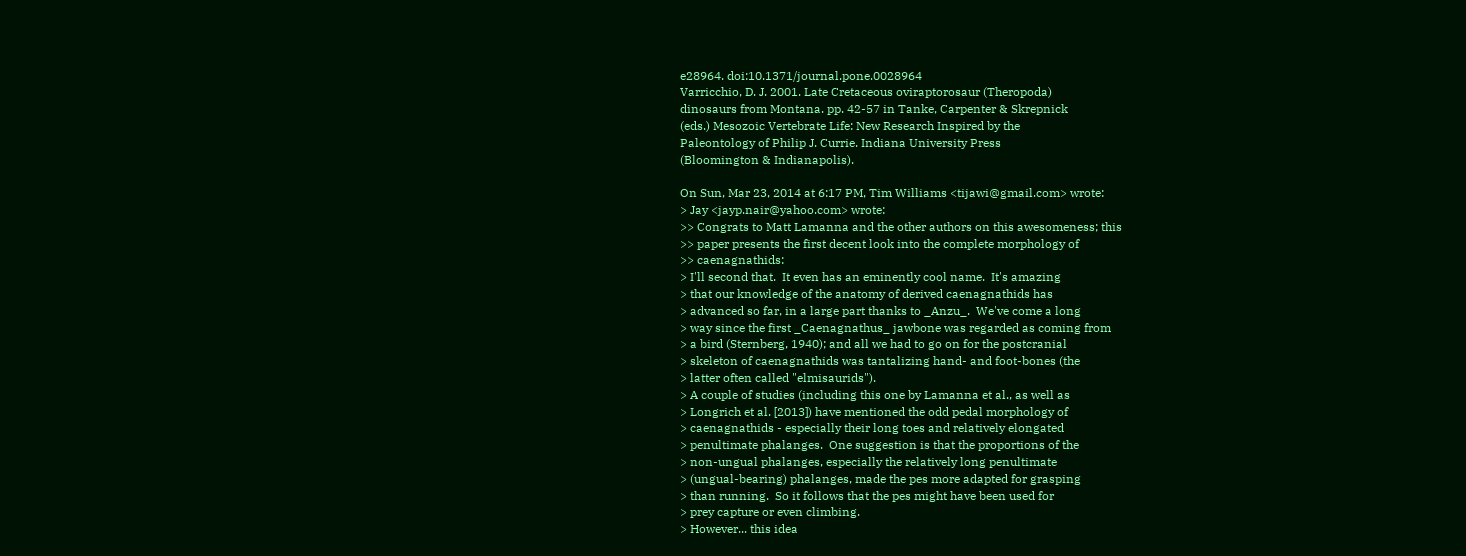e28964. doi:10.1371/journal.pone.0028964
Varricchio, D. J. 2001. Late Cretaceous oviraptorosaur (Theropoda)
dinosaurs from Montana. pp. 42-57 in Tanke, Carpenter & Skrepnick
(eds.) Mesozoic Vertebrate Life: New Research Inspired by the
Paleontology of Philip J. Currie. Indiana University Press
(Bloomington & Indianapolis).

On Sun, Mar 23, 2014 at 6:17 PM, Tim Williams <tijawi@gmail.com> wrote:
> Jay <jayp.nair@yahoo.com> wrote:
>> Congrats to Matt Lamanna and the other authors on this awesomeness; this
>> paper presents the first decent look into the complete morphology of
>> caenagnathids:
> I'll second that.  It even has an eminently cool name.  It's amazing
> that our knowledge of the anatomy of derived caenagnathids has
> advanced so far, in a large part thanks to _Anzu_.  We've come a long
> way since the first _Caenagnathus_ jawbone was regarded as coming from
> a bird (Sternberg, 1940); and all we had to go on for the postcranial
> skeleton of caenagnathids was tantalizing hand- and foot-bones (the
> latter often called "elmisaurids").
> A couple of studies (including this one by Lamanna et al., as well as
> Longrich et al. [2013]) have mentioned the odd pedal morphology of
> caenagnathids - especially their long toes and relatively elongated
> penultimate phalanges.  One suggestion is that the proportions of the
> non-ungual phalanges, especially the relatively long penultimate
> (ungual-bearing) phalanges, made the pes more adapted for grasping
> than running.  So it follows that the pes might have been used for
> prey capture or even climbing.
> However... this idea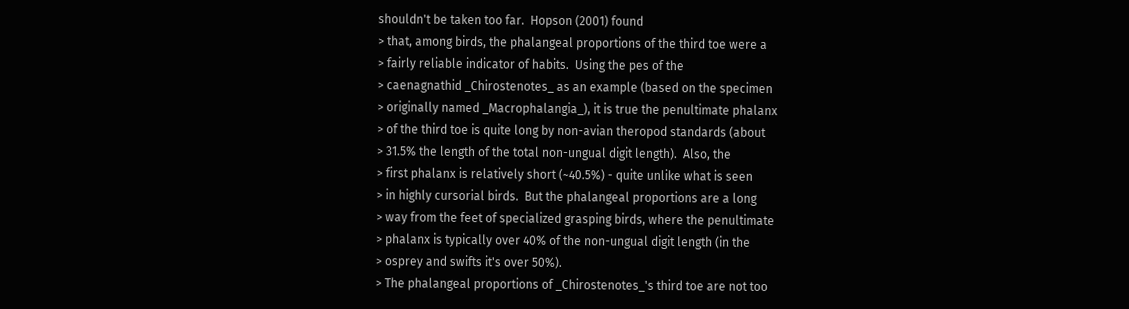shouldn't be taken too far.  Hopson (2001) found
> that, among birds, the phalangeal proportions of the third toe were a
> fairly reliable indicator of habits.  Using the pes of the
> caenagnathid _Chirostenotes_ as an example (based on the specimen
> originally named _Macrophalangia_), it is true the penultimate phalanx
> of the third toe is quite long by non-avian theropod standards (about
> 31.5% the length of the total non-ungual digit length).  Also, the
> first phalanx is relatively short (~40.5%) - quite unlike what is seen
> in highly cursorial birds.  But the phalangeal proportions are a long
> way from the feet of specialized grasping birds, where the penultimate
> phalanx is typically over 40% of the non-ungual digit length (in the
> osprey and swifts it's over 50%).
> The phalangeal proportions of _Chirostenotes_'s third toe are not too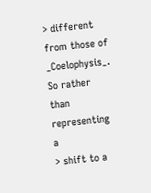> different from those of _Coelophysis_.  So rather than representing a
> shift to a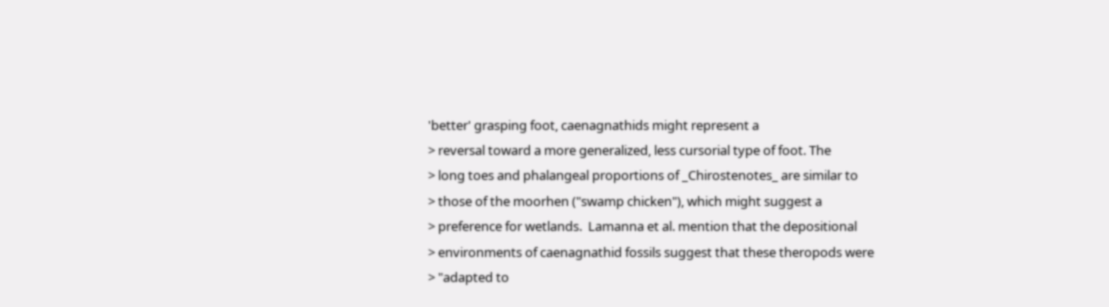'better' grasping foot, caenagnathids might represent a
> reversal toward a more generalized, less cursorial type of foot. The
> long toes and phalangeal proportions of _Chirostenotes_ are similar to
> those of the moorhen ("swamp chicken"), which might suggest a
> preference for wetlands.  Lamanna et al. mention that the depositional
> environments of caenagnathid fossils suggest that these theropods were
> "adapted to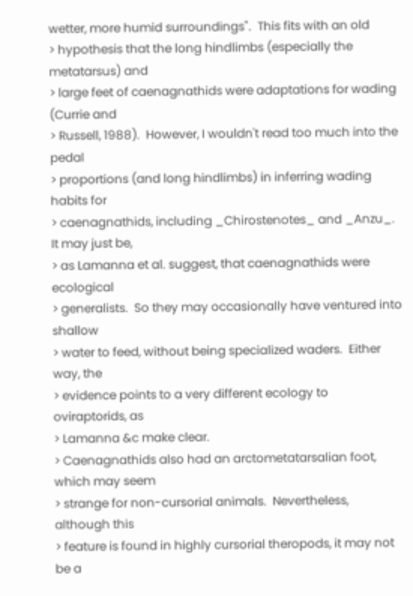wetter, more humid surroundings".  This fits with an old
> hypothesis that the long hindlimbs (especially the metatarsus) and
> large feet of caenagnathids were adaptations for wading (Currie and
> Russell, 1988).  However, I wouldn't read too much into the pedal
> proportions (and long hindlimbs) in inferring wading habits for
> caenagnathids, including _Chirostenotes_ and _Anzu_.  It may just be,
> as Lamanna et al. suggest, that caenagnathids were ecological
> generalists.  So they may occasionally have ventured into shallow
> water to feed, without being specialized waders.  Either way, the
> evidence points to a very different ecology to oviraptorids, as
> Lamanna &c make clear.
> Caenagnathids also had an arctometatarsalian foot, which may seem
> strange for non-cursorial animals.  Nevertheless, although this
> feature is found in highly cursorial theropods, it may not be a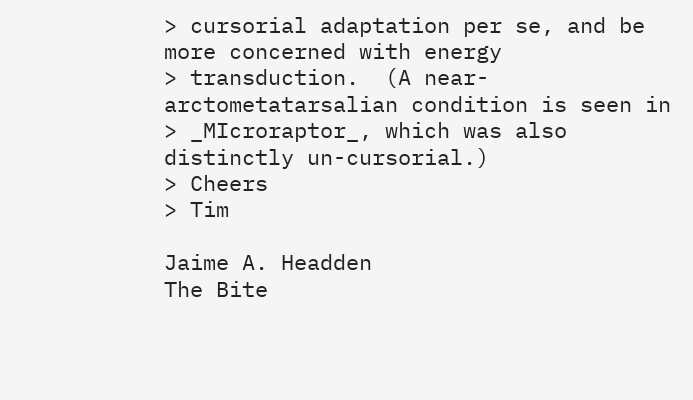> cursorial adaptation per se, and be more concerned with energy
> transduction.  (A near-arctometatarsalian condition is seen in
> _MIcroraptor_, which was also distinctly un-cursorial.)
> Cheers
> Tim

Jaime A. Headden
The Bite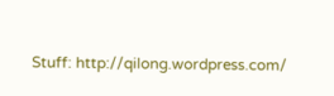Stuff: http://qilong.wordpress.com/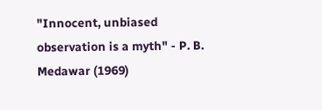"Innocent, unbiased observation is a myth" - P. B. Medawar (1969)